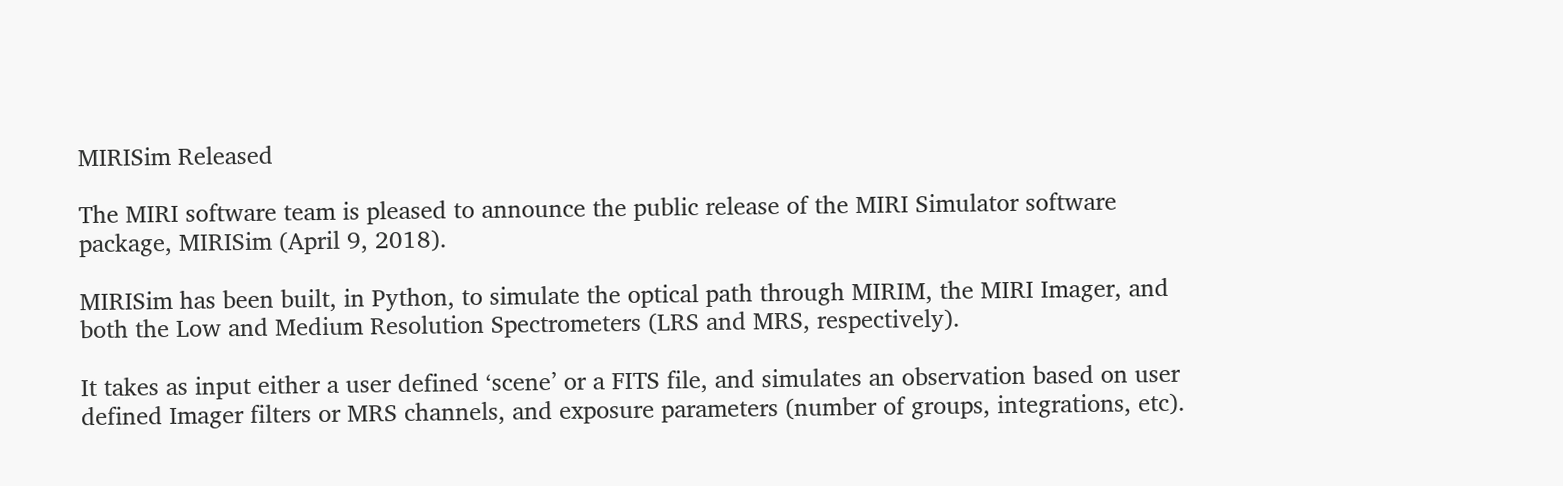MIRISim Released

The MIRI software team is pleased to announce the public release of the MIRI Simulator software package, MIRISim (April 9, 2018).

MIRISim has been built, in Python, to simulate the optical path through MIRIM, the MIRI Imager, and both the Low and Medium Resolution Spectrometers (LRS and MRS, respectively).

It takes as input either a user defined ‘scene’ or a FITS file, and simulates an observation based on user defined Imager filters or MRS channels, and exposure parameters (number of groups, integrations, etc).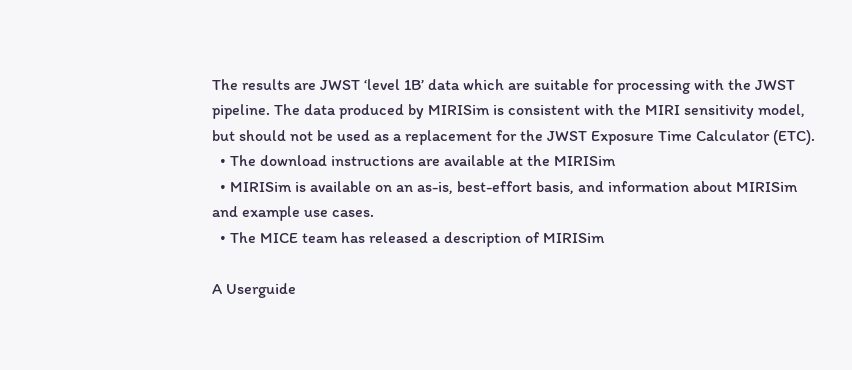The results are JWST ‘level 1B’ data which are suitable for processing with the JWST pipeline. The data produced by MIRISim is consistent with the MIRI sensitivity model, but should not be used as a replacement for the JWST Exposure Time Calculator (ETC).
  • The download instructions are available at the MIRISim
  • MIRISim is available on an as-is, best-effort basis, and information about MIRISim and example use cases.
  • The MICE team has released a description of MIRISim

A Userguide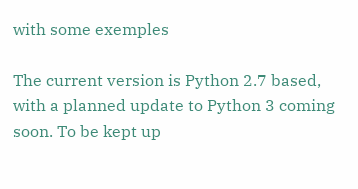with some exemples

The current version is Python 2.7 based, with a planned update to Python 3 coming soon. To be kept up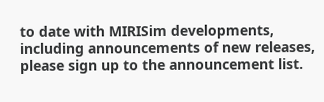to date with MIRISim developments, including announcements of new releases, please sign up to the announcement list.